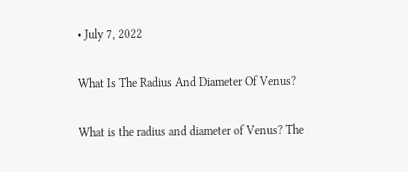• July 7, 2022

What Is The Radius And Diameter Of Venus?

What is the radius and diameter of Venus? The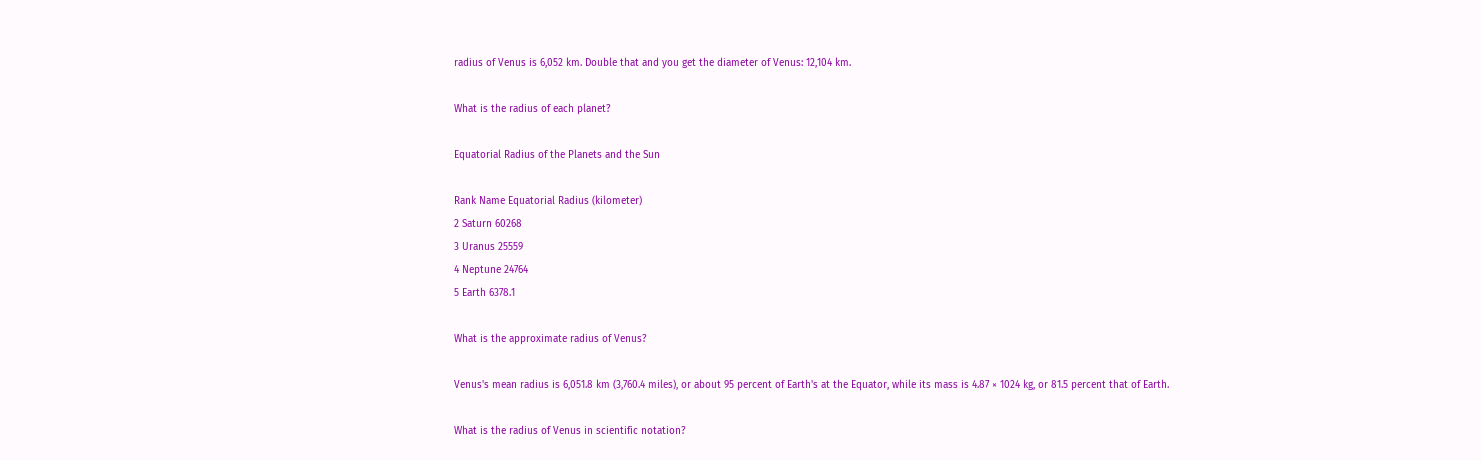radius of Venus is 6,052 km. Double that and you get the diameter of Venus: 12,104 km.

What is the radius of each planet?

Equatorial Radius of the Planets and the Sun

Rank Name Equatorial Radius (kilometer)
2 Saturn 60268
3 Uranus 25559
4 Neptune 24764
5 Earth 6378.1

What is the approximate radius of Venus?

Venus's mean radius is 6,051.8 km (3,760.4 miles), or about 95 percent of Earth's at the Equator, while its mass is 4.87 × 1024 kg, or 81.5 percent that of Earth.

What is the radius of Venus in scientific notation?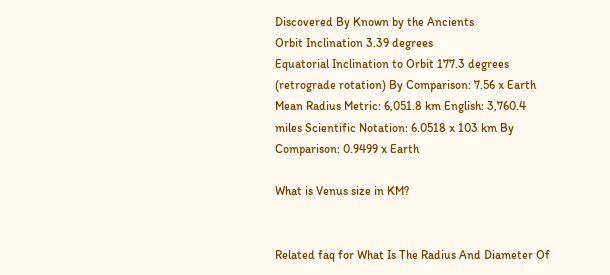Discovered By Known by the Ancients
Orbit Inclination 3.39 degrees
Equatorial Inclination to Orbit 177.3 degrees (retrograde rotation) By Comparison: 7.56 x Earth
Mean Radius Metric: 6,051.8 km English: 3,760.4 miles Scientific Notation: 6.0518 x 103 km By Comparison: 0.9499 x Earth

What is Venus size in KM?


Related faq for What Is The Radius And Diameter Of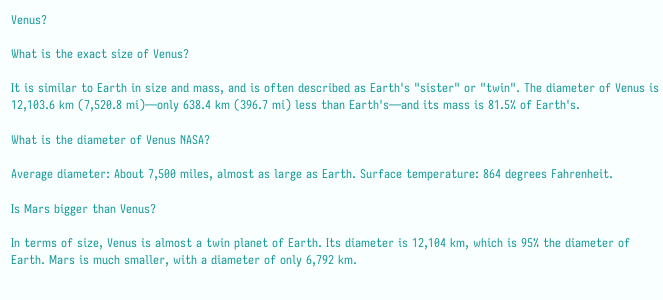Venus?

What is the exact size of Venus?

It is similar to Earth in size and mass, and is often described as Earth's "sister" or "twin". The diameter of Venus is 12,103.6 km (7,520.8 mi)—only 638.4 km (396.7 mi) less than Earth's—and its mass is 81.5% of Earth's.

What is the diameter of Venus NASA?

Average diameter: About 7,500 miles, almost as large as Earth. Surface temperature: 864 degrees Fahrenheit.

Is Mars bigger than Venus?

In terms of size, Venus is almost a twin planet of Earth. Its diameter is 12,104 km, which is 95% the diameter of Earth. Mars is much smaller, with a diameter of only 6,792 km.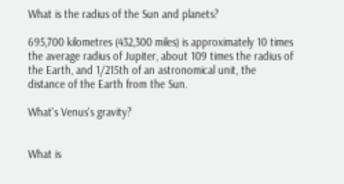What is the radius of the Sun and planets?

695,700 kilometres (432,300 miles) is approximately 10 times the average radius of Jupiter, about 109 times the radius of the Earth, and 1/215th of an astronomical unit, the distance of the Earth from the Sun.

What's Venus's gravity?


What is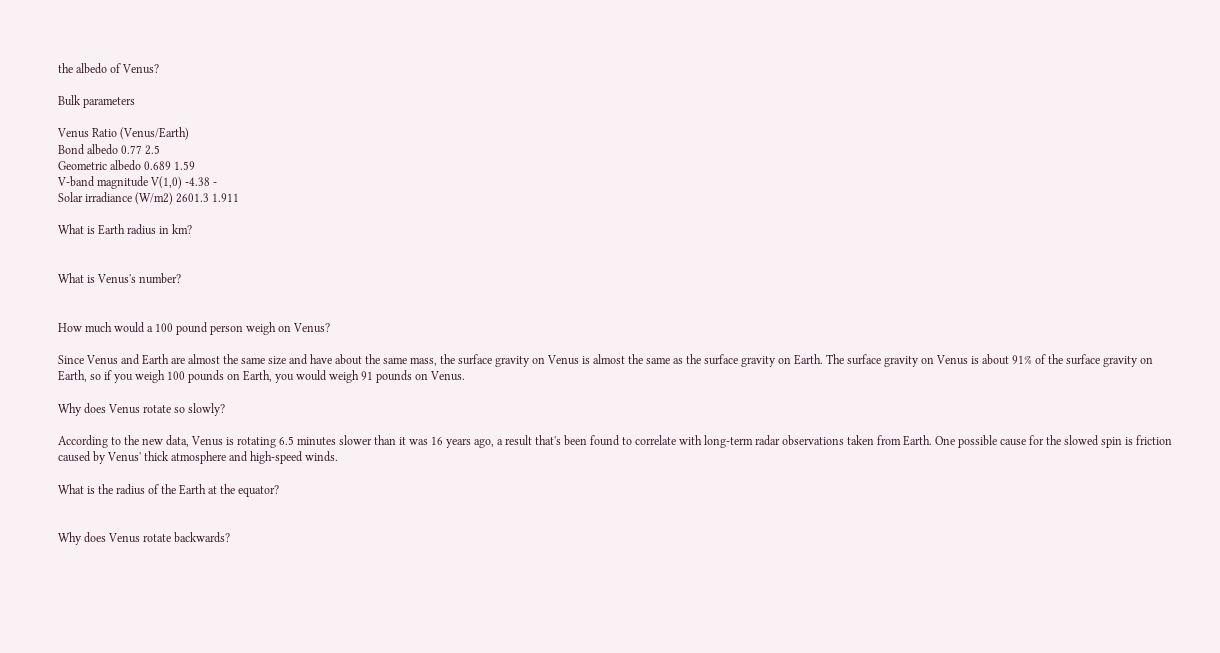the albedo of Venus?

Bulk parameters

Venus Ratio (Venus/Earth)
Bond albedo 0.77 2.5
Geometric albedo 0.689 1.59
V-band magnitude V(1,0) -4.38 -
Solar irradiance (W/m2) 2601.3 1.911

What is Earth radius in km?


What is Venus's number?


How much would a 100 pound person weigh on Venus?

Since Venus and Earth are almost the same size and have about the same mass, the surface gravity on Venus is almost the same as the surface gravity on Earth. The surface gravity on Venus is about 91% of the surface gravity on Earth, so if you weigh 100 pounds on Earth, you would weigh 91 pounds on Venus.

Why does Venus rotate so slowly?

According to the new data, Venus is rotating 6.5 minutes slower than it was 16 years ago, a result that's been found to correlate with long-term radar observations taken from Earth. One possible cause for the slowed spin is friction caused by Venus' thick atmosphere and high-speed winds.

What is the radius of the Earth at the equator?


Why does Venus rotate backwards?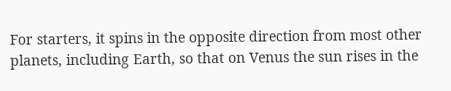For starters, it spins in the opposite direction from most other planets, including Earth, so that on Venus the sun rises in the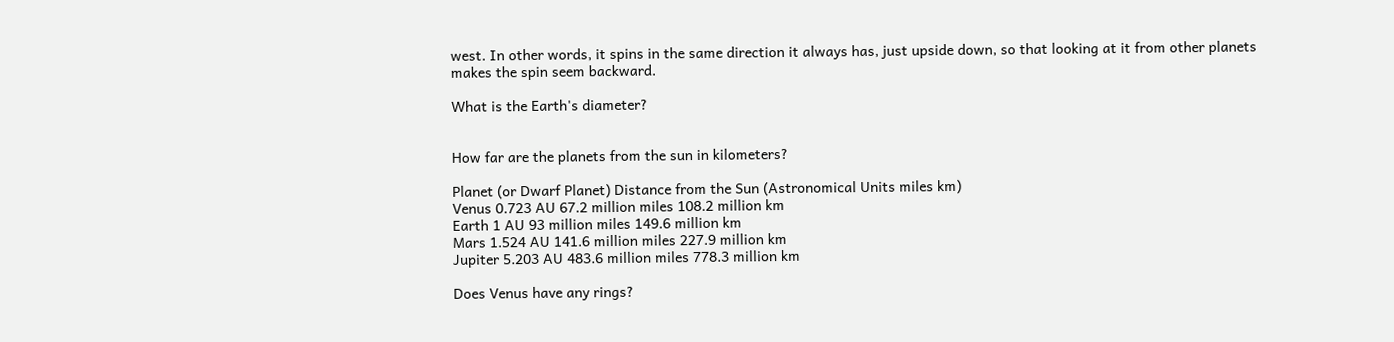west. In other words, it spins in the same direction it always has, just upside down, so that looking at it from other planets makes the spin seem backward.

What is the Earth's diameter?


How far are the planets from the sun in kilometers?

Planet (or Dwarf Planet) Distance from the Sun (Astronomical Units miles km)
Venus 0.723 AU 67.2 million miles 108.2 million km
Earth 1 AU 93 million miles 149.6 million km
Mars 1.524 AU 141.6 million miles 227.9 million km
Jupiter 5.203 AU 483.6 million miles 778.3 million km

Does Venus have any rings?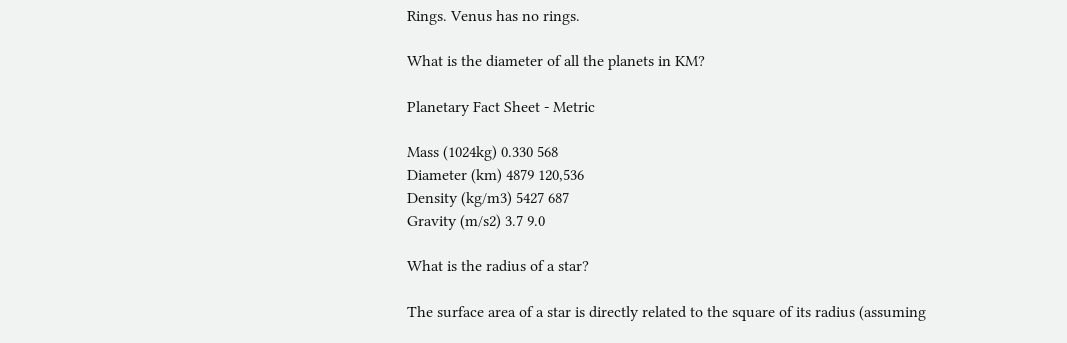Rings. Venus has no rings.

What is the diameter of all the planets in KM?

Planetary Fact Sheet - Metric

Mass (1024kg) 0.330 568
Diameter (km) 4879 120,536
Density (kg/m3) 5427 687
Gravity (m/s2) 3.7 9.0

What is the radius of a star?

The surface area of a star is directly related to the square of its radius (assuming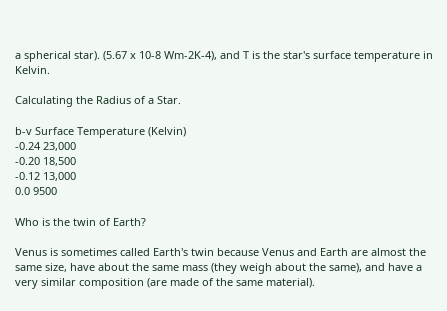a spherical star). (5.67 x 10-8 Wm-2K-4), and T is the star's surface temperature in Kelvin.

Calculating the Radius of a Star.

b-v Surface Temperature (Kelvin)
-0.24 23,000
-0.20 18,500
-0.12 13,000
0.0 9500

Who is the twin of Earth?

Venus is sometimes called Earth's twin because Venus and Earth are almost the same size, have about the same mass (they weigh about the same), and have a very similar composition (are made of the same material).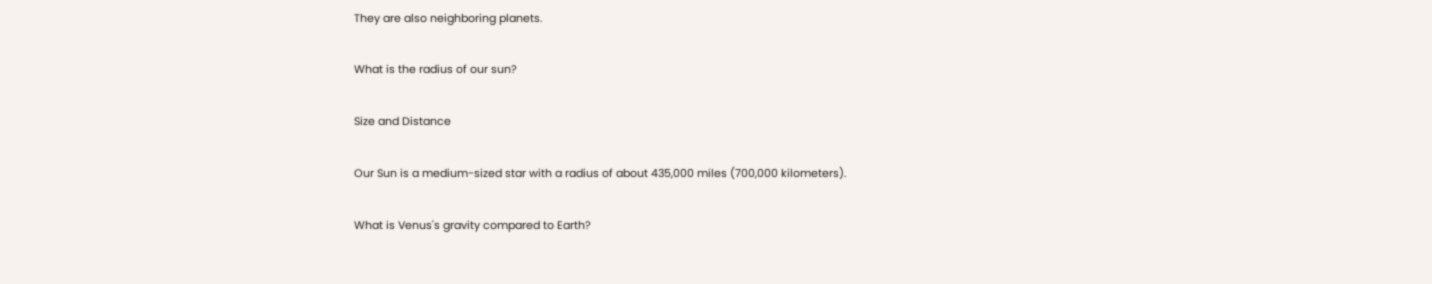They are also neighboring planets.

What is the radius of our sun?

Size and Distance

Our Sun is a medium-sized star with a radius of about 435,000 miles (700,000 kilometers).

What is Venus's gravity compared to Earth?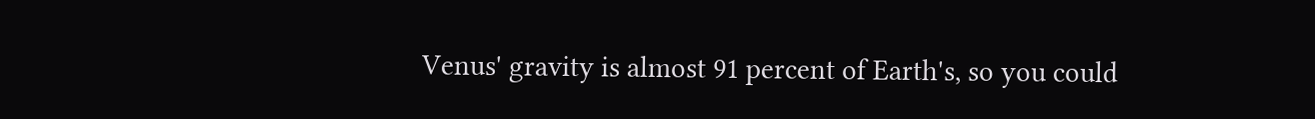Venus' gravity is almost 91 percent of Earth's, so you could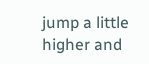jump a little higher and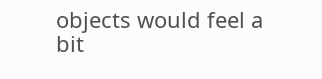objects would feel a bit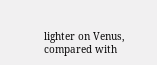lighter on Venus, compared with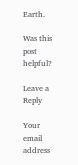Earth.

Was this post helpful?

Leave a Reply

Your email address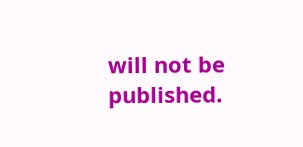will not be published.